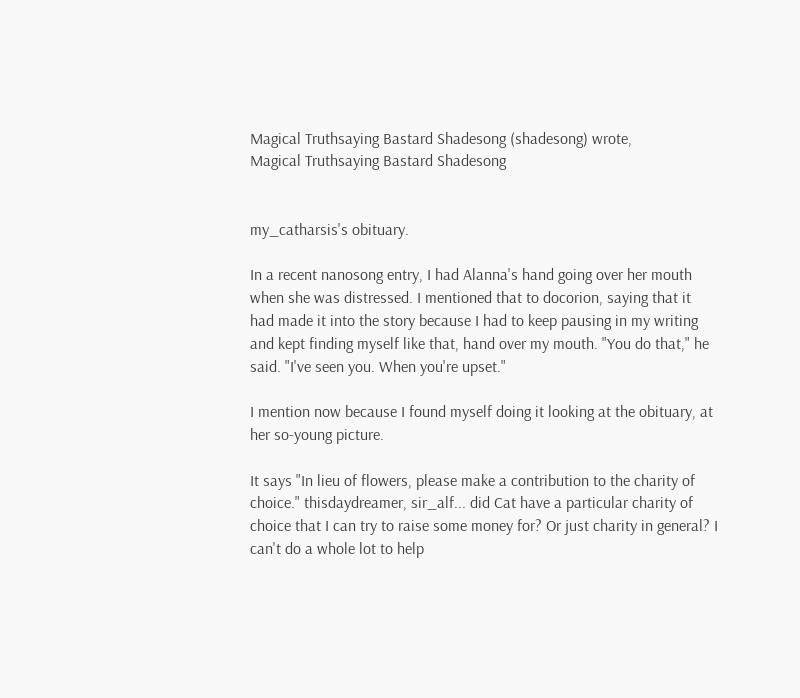Magical Truthsaying Bastard Shadesong (shadesong) wrote,
Magical Truthsaying Bastard Shadesong


my_catharsis's obituary.

In a recent nanosong entry, I had Alanna's hand going over her mouth when she was distressed. I mentioned that to docorion, saying that it had made it into the story because I had to keep pausing in my writing and kept finding myself like that, hand over my mouth. "You do that," he said. "I've seen you. When you're upset."

I mention now because I found myself doing it looking at the obituary, at her so-young picture.

It says "In lieu of flowers, please make a contribution to the charity of choice." thisdaydreamer, sir_alf... did Cat have a particular charity of choice that I can try to raise some money for? Or just charity in general? I can't do a whole lot to help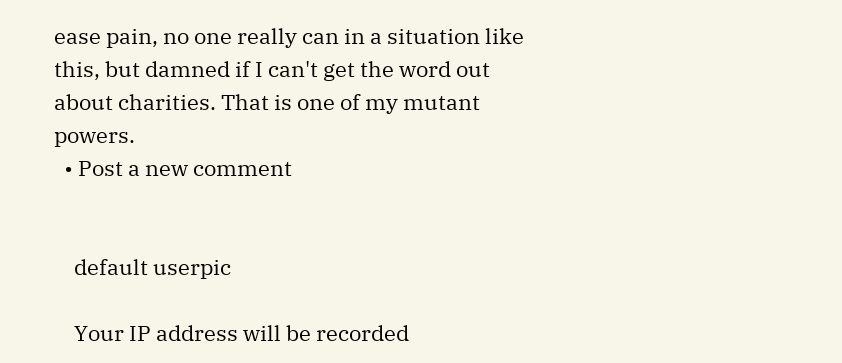ease pain, no one really can in a situation like this, but damned if I can't get the word out about charities. That is one of my mutant powers.
  • Post a new comment


    default userpic

    Your IP address will be recorded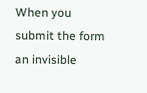When you submit the form an invisible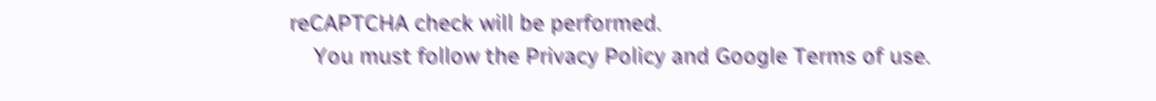reCAPTCHA check will be performed.
    You must follow the Privacy Policy and Google Terms of use.